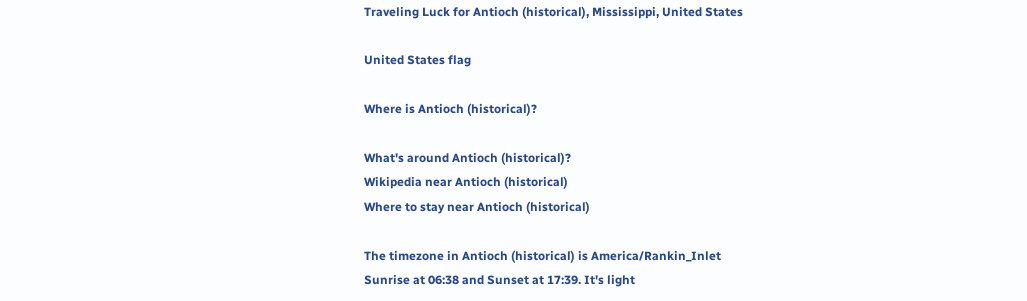Traveling Luck for Antioch (historical), Mississippi, United States

United States flag

Where is Antioch (historical)?

What's around Antioch (historical)?
Wikipedia near Antioch (historical)
Where to stay near Antioch (historical)

The timezone in Antioch (historical) is America/Rankin_Inlet
Sunrise at 06:38 and Sunset at 17:39. It's light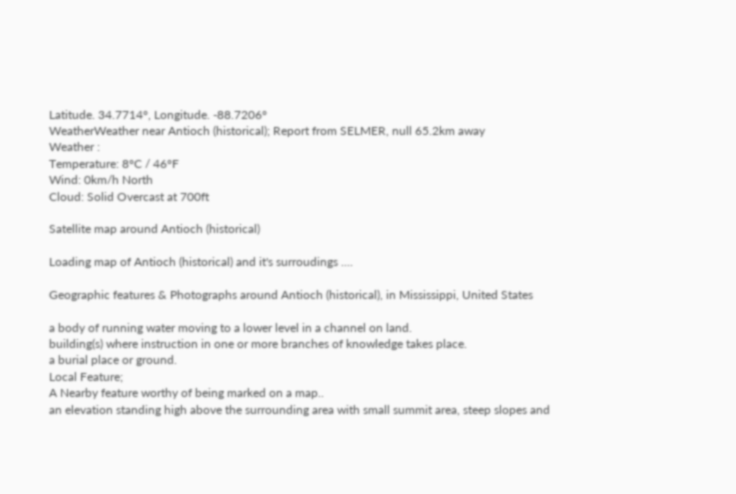Latitude. 34.7714°, Longitude. -88.7206°
WeatherWeather near Antioch (historical); Report from SELMER, null 65.2km away
Weather :
Temperature: 8°C / 46°F
Wind: 0km/h North
Cloud: Solid Overcast at 700ft

Satellite map around Antioch (historical)

Loading map of Antioch (historical) and it's surroudings ....

Geographic features & Photographs around Antioch (historical), in Mississippi, United States

a body of running water moving to a lower level in a channel on land.
building(s) where instruction in one or more branches of knowledge takes place.
a burial place or ground.
Local Feature;
A Nearby feature worthy of being marked on a map..
an elevation standing high above the surrounding area with small summit area, steep slopes and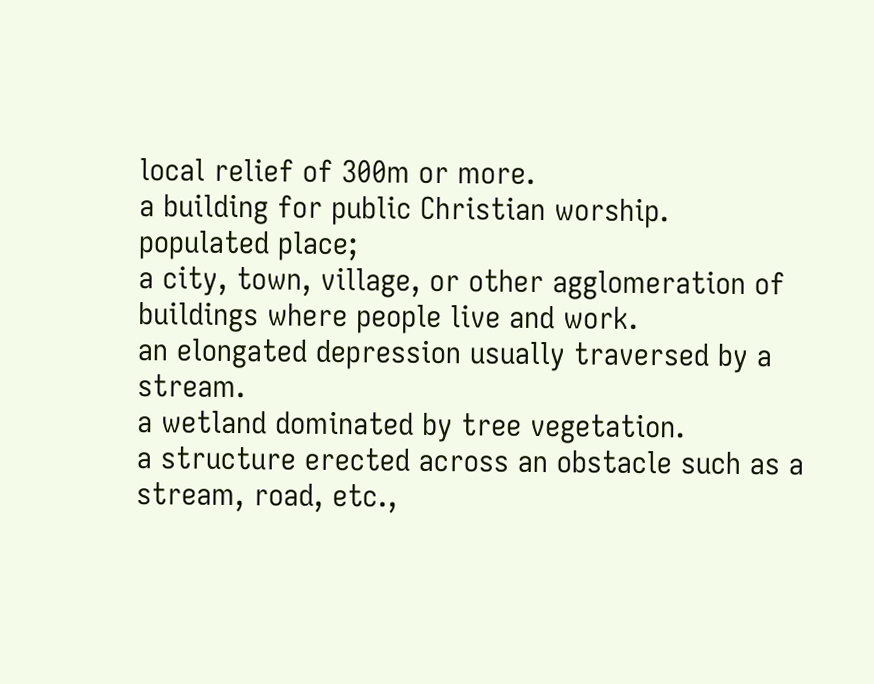local relief of 300m or more.
a building for public Christian worship.
populated place;
a city, town, village, or other agglomeration of buildings where people live and work.
an elongated depression usually traversed by a stream.
a wetland dominated by tree vegetation.
a structure erected across an obstacle such as a stream, road, etc.,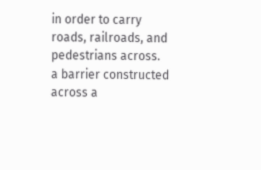in order to carry roads, railroads, and pedestrians across.
a barrier constructed across a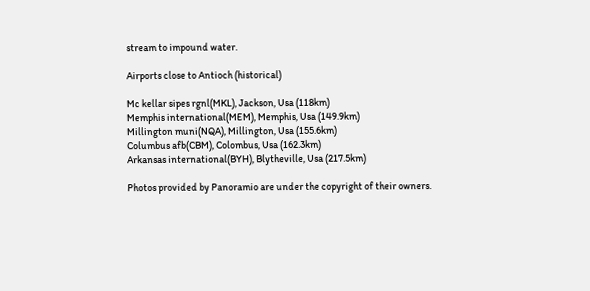stream to impound water.

Airports close to Antioch (historical)

Mc kellar sipes rgnl(MKL), Jackson, Usa (118km)
Memphis international(MEM), Memphis, Usa (149.9km)
Millington muni(NQA), Millington, Usa (155.6km)
Columbus afb(CBM), Colombus, Usa (162.3km)
Arkansas international(BYH), Blytheville, Usa (217.5km)

Photos provided by Panoramio are under the copyright of their owners.